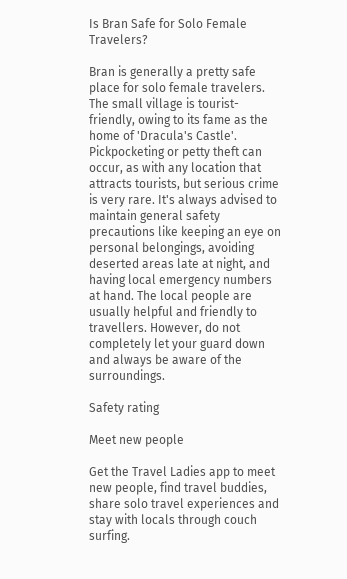Is Bran Safe for Solo Female Travelers?

Bran is generally a pretty safe place for solo female travelers. The small village is tourist-friendly, owing to its fame as the home of 'Dracula's Castle'. Pickpocketing or petty theft can occur, as with any location that attracts tourists, but serious crime is very rare. It's always advised to maintain general safety precautions like keeping an eye on personal belongings, avoiding deserted areas late at night, and having local emergency numbers at hand. The local people are usually helpful and friendly to travellers. However, do not completely let your guard down and always be aware of the surroundings.

Safety rating

Meet new people

Get the Travel Ladies app to meet new people, find travel buddies, share solo travel experiences and stay with locals through couch surfing.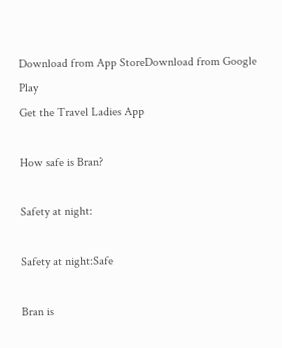Download from App StoreDownload from Google Play
Get the Travel Ladies App

How safe is Bran?

Safety at night:

Safety at night:Safe

Bran is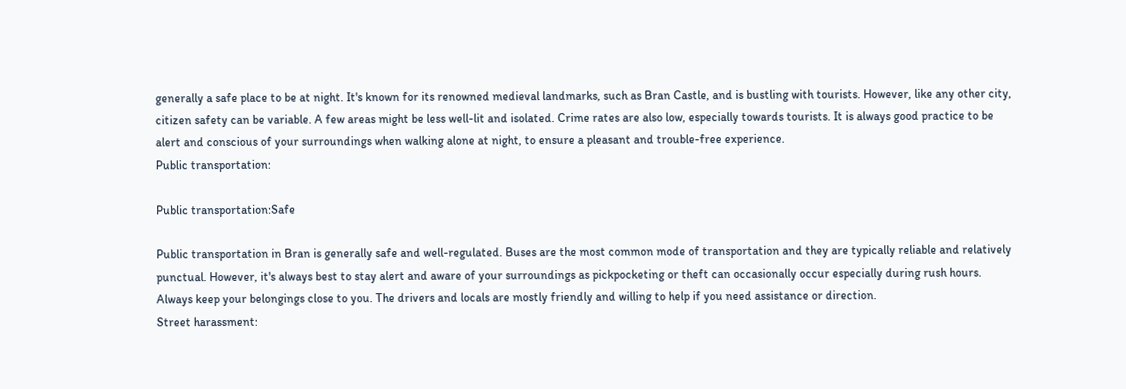generally a safe place to be at night. It's known for its renowned medieval landmarks, such as Bran Castle, and is bustling with tourists. However, like any other city, citizen safety can be variable. A few areas might be less well-lit and isolated. Crime rates are also low, especially towards tourists. It is always good practice to be alert and conscious of your surroundings when walking alone at night, to ensure a pleasant and trouble-free experience.
Public transportation:

Public transportation:Safe

Public transportation in Bran is generally safe and well-regulated. Buses are the most common mode of transportation and they are typically reliable and relatively punctual. However, it's always best to stay alert and aware of your surroundings as pickpocketing or theft can occasionally occur especially during rush hours. Always keep your belongings close to you. The drivers and locals are mostly friendly and willing to help if you need assistance or direction.
Street harassment: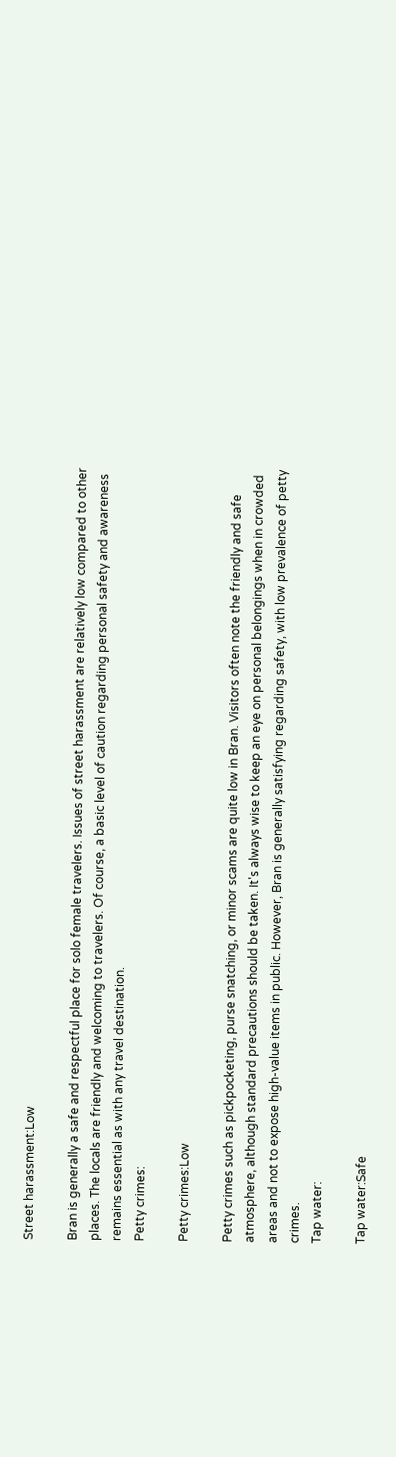Street harassment:Low

Bran is generally a safe and respectful place for solo female travelers. Issues of street harassment are relatively low compared to other places. The locals are friendly and welcoming to travelers. Of course, a basic level of caution regarding personal safety and awareness remains essential as with any travel destination.
Petty crimes:

Petty crimes:Low

Petty crimes such as pickpocketing, purse snatching, or minor scams are quite low in Bran. Visitors often note the friendly and safe atmosphere, although standard precautions should be taken. It's always wise to keep an eye on personal belongings when in crowded areas and not to expose high-value items in public. However, Bran is generally satisfying regarding safety, with low prevalence of petty crimes.
Tap water:

Tap water:Safe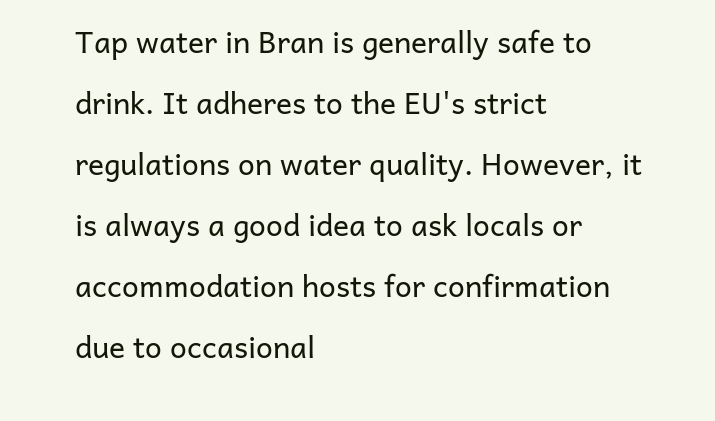Tap water in Bran is generally safe to drink. It adheres to the EU's strict regulations on water quality. However, it is always a good idea to ask locals or accommodation hosts for confirmation due to occasional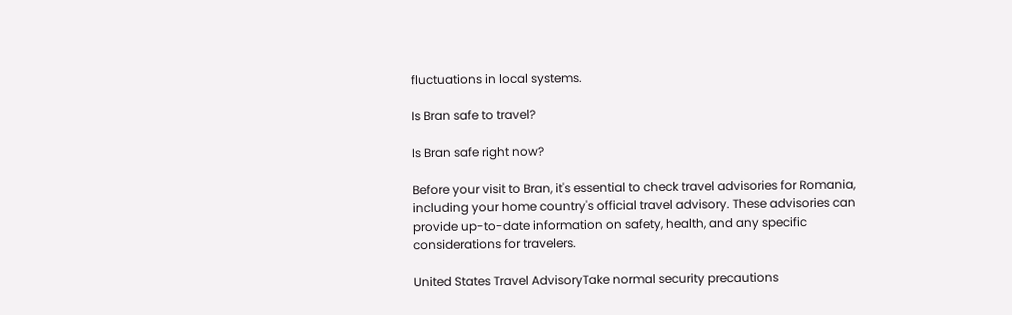fluctuations in local systems.

Is Bran safe to travel?

Is Bran safe right now?

Before your visit to Bran, it's essential to check travel advisories for Romania, including your home country's official travel advisory. These advisories can provide up-to-date information on safety, health, and any specific considerations for travelers.

United States Travel AdvisoryTake normal security precautions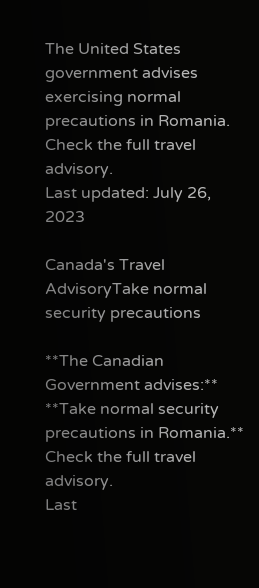The United States government advises exercising normal precautions in Romania. Check the full travel advisory.
Last updated: July 26, 2023

Canada's Travel AdvisoryTake normal security precautions

**The Canadian Government advises:** **Take normal security precautions in Romania.** Check the full travel advisory.
Last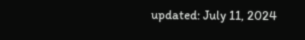updated: July 11, 2024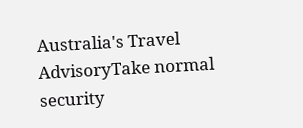Australia's Travel AdvisoryTake normal security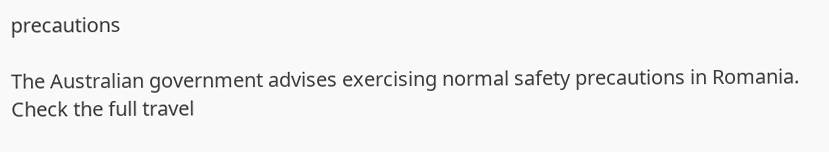precautions

The Australian government advises exercising normal safety precautions in Romania. Check the full travel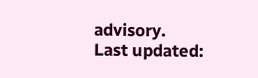advisory.
Last updated: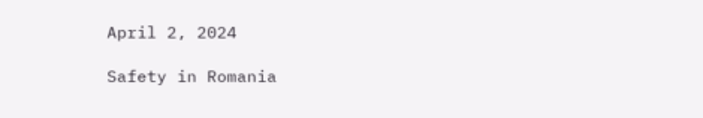April 2, 2024

Safety in Romania